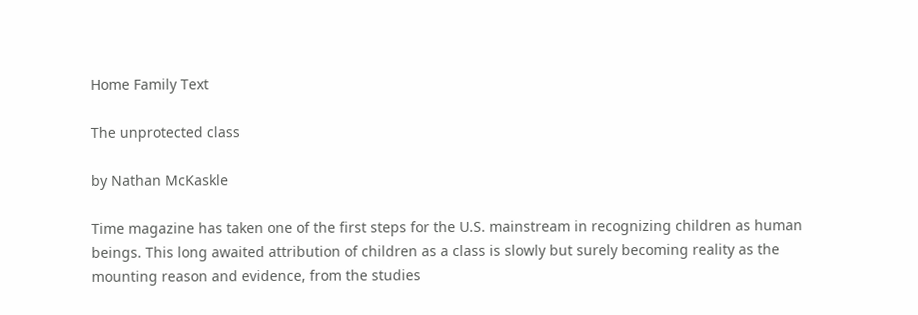Home Family Text

The unprotected class

by Nathan McKaskle

Time magazine has taken one of the first steps for the U.S. mainstream in recognizing children as human beings. This long awaited attribution of children as a class is slowly but surely becoming reality as the mounting reason and evidence, from the studies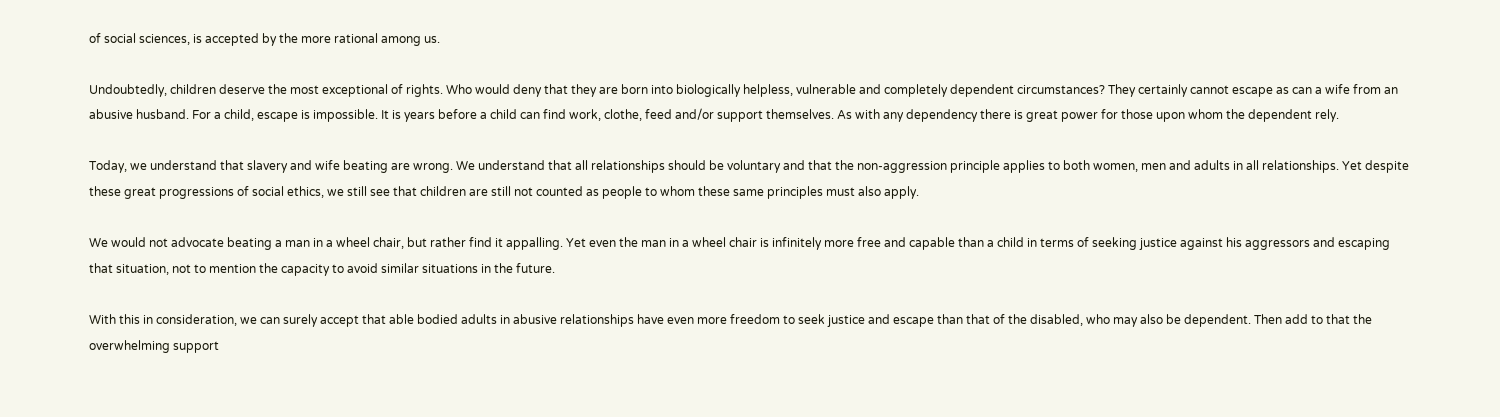of social sciences, is accepted by the more rational among us.

Undoubtedly, children deserve the most exceptional of rights. Who would deny that they are born into biologically helpless, vulnerable and completely dependent circumstances? They certainly cannot escape as can a wife from an abusive husband. For a child, escape is impossible. It is years before a child can find work, clothe, feed and/or support themselves. As with any dependency there is great power for those upon whom the dependent rely.

Today, we understand that slavery and wife beating are wrong. We understand that all relationships should be voluntary and that the non-aggression principle applies to both women, men and adults in all relationships. Yet despite these great progressions of social ethics, we still see that children are still not counted as people to whom these same principles must also apply.

We would not advocate beating a man in a wheel chair, but rather find it appalling. Yet even the man in a wheel chair is infinitely more free and capable than a child in terms of seeking justice against his aggressors and escaping that situation, not to mention the capacity to avoid similar situations in the future.

With this in consideration, we can surely accept that able bodied adults in abusive relationships have even more freedom to seek justice and escape than that of the disabled, who may also be dependent. Then add to that the overwhelming support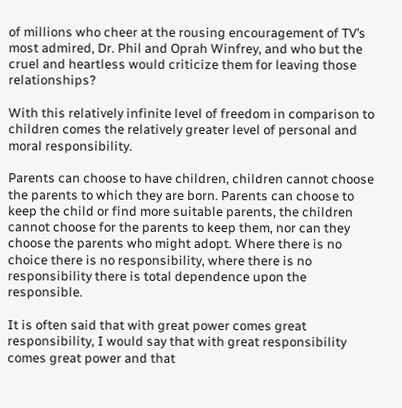of millions who cheer at the rousing encouragement of TV’s most admired, Dr. Phil and Oprah Winfrey, and who but the cruel and heartless would criticize them for leaving those relationships?

With this relatively infinite level of freedom in comparison to children comes the relatively greater level of personal and moral responsibility.

Parents can choose to have children, children cannot choose the parents to which they are born. Parents can choose to keep the child or find more suitable parents, the children cannot choose for the parents to keep them, nor can they choose the parents who might adopt. Where there is no choice there is no responsibility, where there is no responsibility there is total dependence upon the responsible.

It is often said that with great power comes great responsibility, I would say that with great responsibility comes great power and that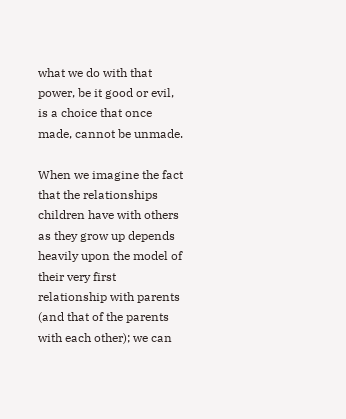what we do with that power, be it good or evil, is a choice that once made, cannot be unmade.

When we imagine the fact that the relationships children have with others as they grow up depends heavily upon the model of their very first relationship with parents (and that of the parents with each other); we can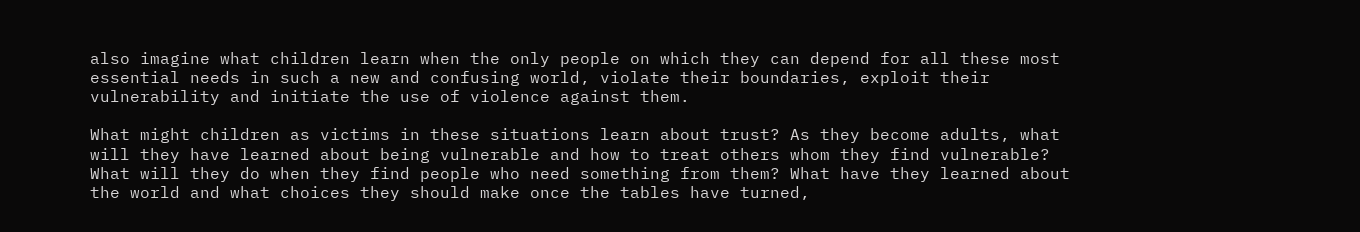also imagine what children learn when the only people on which they can depend for all these most essential needs in such a new and confusing world, violate their boundaries, exploit their vulnerability and initiate the use of violence against them.

What might children as victims in these situations learn about trust? As they become adults, what will they have learned about being vulnerable and how to treat others whom they find vulnerable? What will they do when they find people who need something from them? What have they learned about the world and what choices they should make once the tables have turned,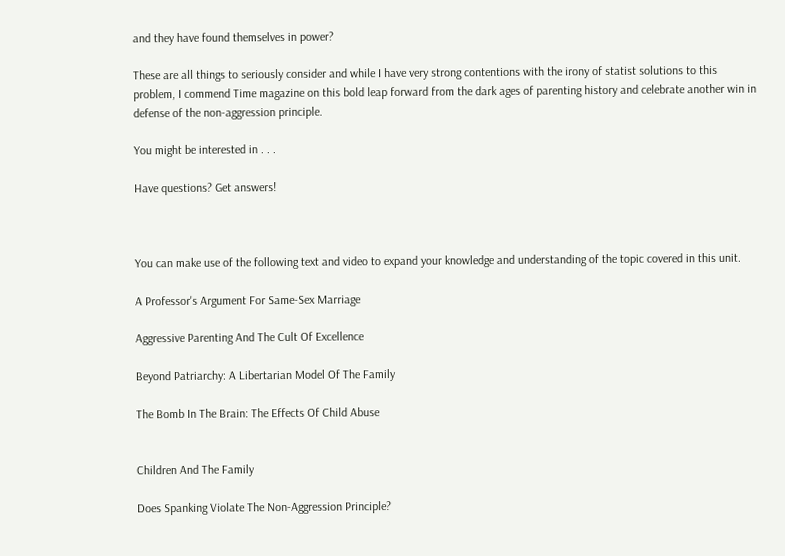and they have found themselves in power?

These are all things to seriously consider and while I have very strong contentions with the irony of statist solutions to this problem, I commend Time magazine on this bold leap forward from the dark ages of parenting history and celebrate another win in defense of the non-aggression principle.

You might be interested in . . .

Have questions? Get answers!



You can make use of the following text and video to expand your knowledge and understanding of the topic covered in this unit.

A Professor's Argument For Same-Sex Marriage

Aggressive Parenting And The Cult Of Excellence

Beyond Patriarchy: A Libertarian Model Of The Family

The Bomb In The Brain: The Effects Of Child Abuse


Children And The Family

Does Spanking Violate The Non-Aggression Principle?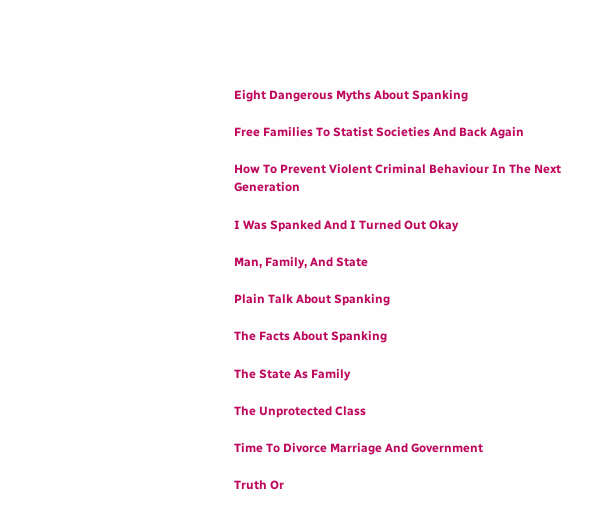Eight Dangerous Myths About Spanking

Free Families To Statist Societies And Back Again

How To Prevent Violent Criminal Behaviour In The Next Generation

I Was Spanked And I Turned Out Okay

Man, Family, And State

Plain Talk About Spanking

The Facts About Spanking

The State As Family

The Unprotected Class

Time To Divorce Marriage And Government

Truth Or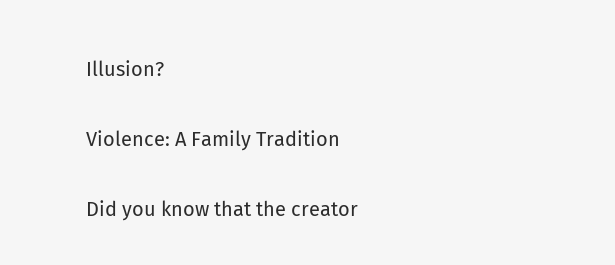Illusion?

Violence: A Family Tradition

Did you know that the creator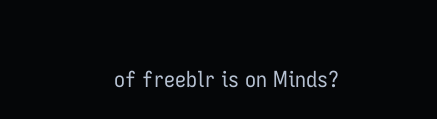of freeblr is on Minds?